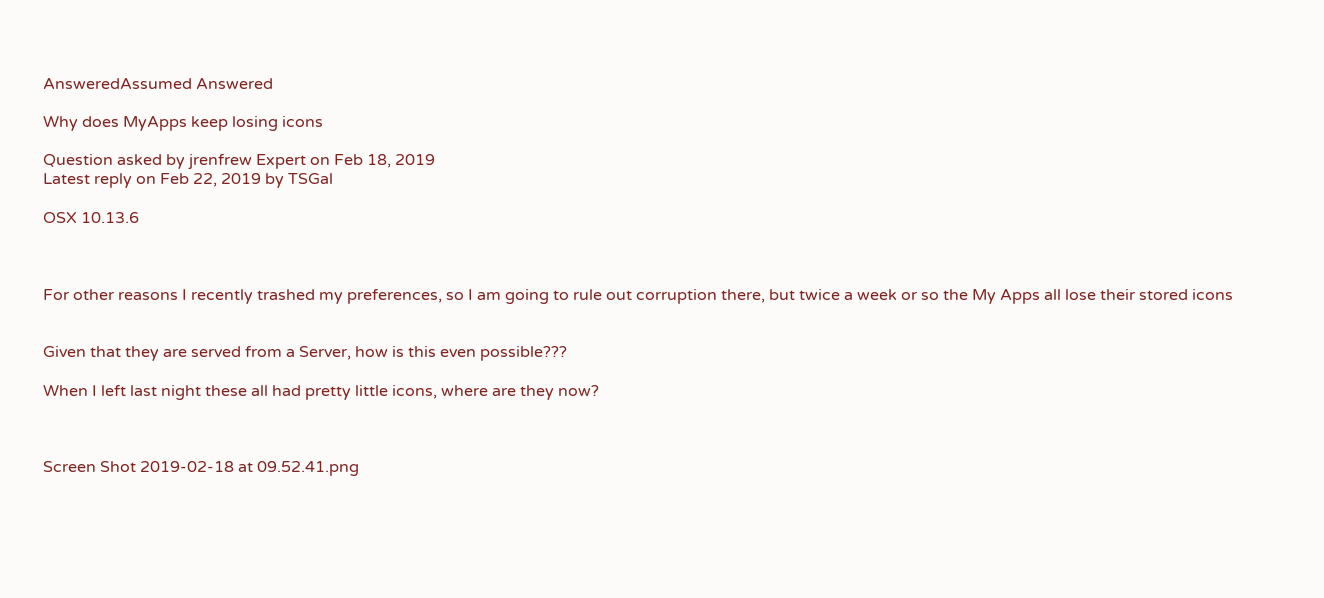AnsweredAssumed Answered

Why does MyApps keep losing icons

Question asked by jrenfrew Expert on Feb 18, 2019
Latest reply on Feb 22, 2019 by TSGal

OSX 10.13.6



For other reasons I recently trashed my preferences, so I am going to rule out corruption there, but twice a week or so the My Apps all lose their stored icons


Given that they are served from a Server, how is this even possible???

When I left last night these all had pretty little icons, where are they now?



Screen Shot 2019-02-18 at 09.52.41.png